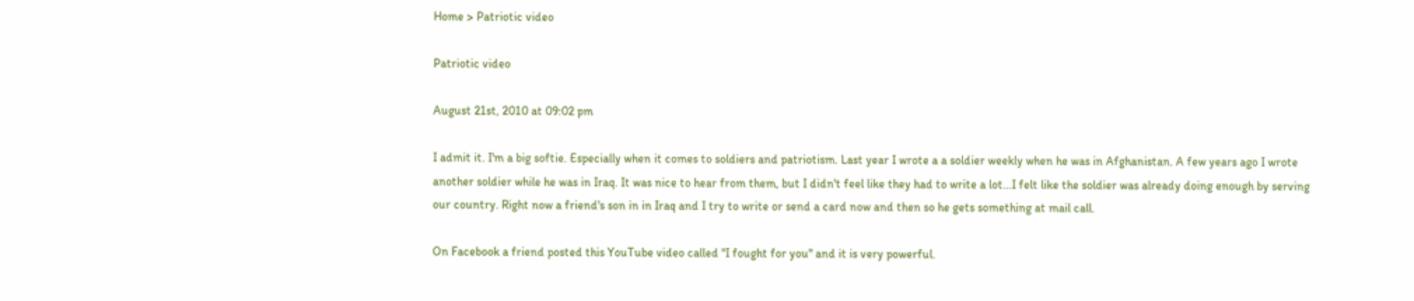Home > Patriotic video

Patriotic video

August 21st, 2010 at 09:02 pm

I admit it. I'm a big softie. Especially when it comes to soldiers and patriotism. Last year I wrote a a soldier weekly when he was in Afghanistan. A few years ago I wrote another soldier while he was in Iraq. It was nice to hear from them, but I didn't feel like they had to write a lot...I felt like the soldier was already doing enough by serving our country. Right now a friend's son in in Iraq and I try to write or send a card now and then so he gets something at mail call.

On Facebook a friend posted this YouTube video called "I fought for you" and it is very powerful.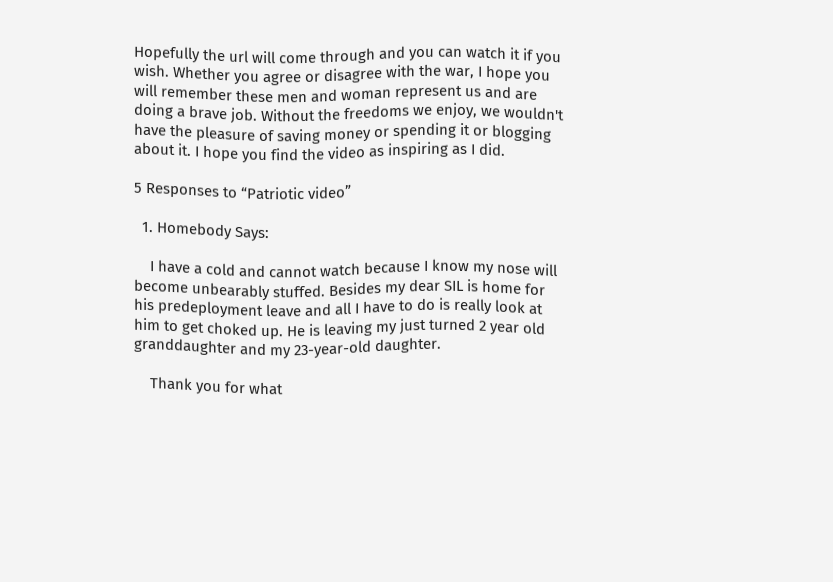Hopefully the url will come through and you can watch it if you wish. Whether you agree or disagree with the war, I hope you will remember these men and woman represent us and are doing a brave job. Without the freedoms we enjoy, we wouldn't have the pleasure of saving money or spending it or blogging about it. I hope you find the video as inspiring as I did.

5 Responses to “Patriotic video”

  1. Homebody Says:

    I have a cold and cannot watch because I know my nose will become unbearably stuffed. Besides my dear SIL is home for his predeployment leave and all I have to do is really look at him to get choked up. He is leaving my just turned 2 year old granddaughter and my 23-year-old daughter.

    Thank you for what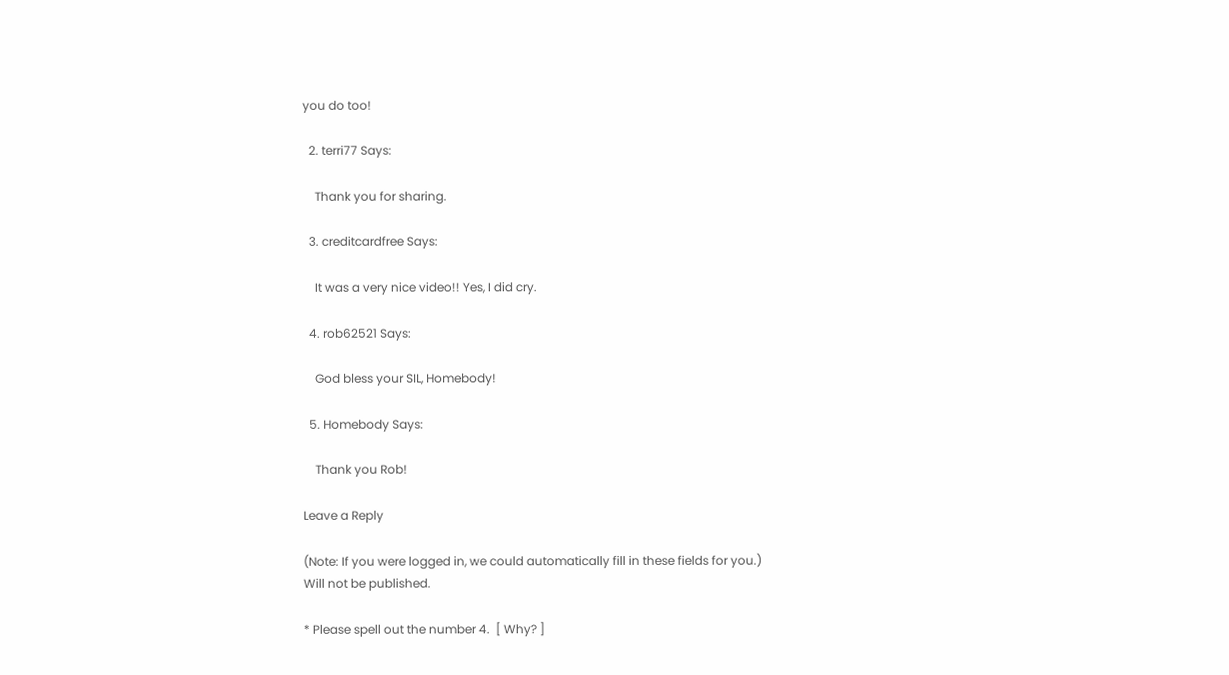you do too!

  2. terri77 Says:

    Thank you for sharing.

  3. creditcardfree Says:

    It was a very nice video!! Yes, I did cry.

  4. rob62521 Says:

    God bless your SIL, Homebody!

  5. Homebody Says:

    Thank you Rob!

Leave a Reply

(Note: If you were logged in, we could automatically fill in these fields for you.)
Will not be published.

* Please spell out the number 4.  [ Why? ]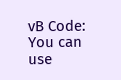vB Code: You can use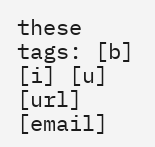these tags: [b] [i] [u] [url] [email]